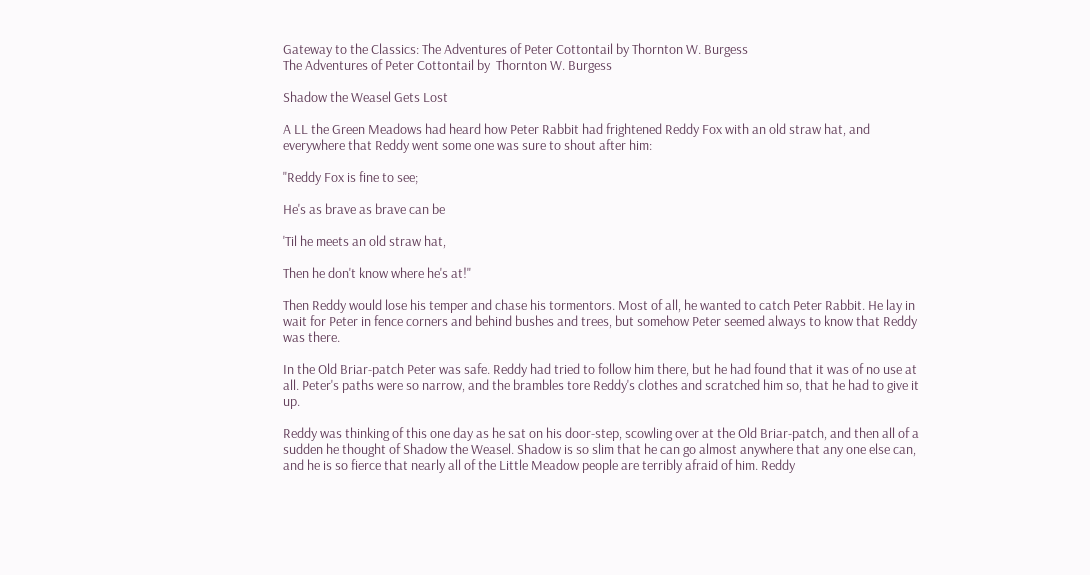Gateway to the Classics: The Adventures of Peter Cottontail by Thornton W. Burgess
The Adventures of Peter Cottontail by  Thornton W. Burgess

Shadow the Weasel Gets Lost

A LL the Green Meadows had heard how Peter Rabbit had frightened Reddy Fox with an old straw hat, and everywhere that Reddy went some one was sure to shout after him:

"Reddy Fox is fine to see;

He's as brave as brave can be

'Til he meets an old straw hat,

Then he don't know where he's at!"

Then Reddy would lose his temper and chase his tormentors. Most of all, he wanted to catch Peter Rabbit. He lay in wait for Peter in fence corners and behind bushes and trees, but somehow Peter seemed always to know that Reddy was there.

In the Old Briar-patch Peter was safe. Reddy had tried to follow him there, but he had found that it was of no use at all. Peter's paths were so narrow, and the brambles tore Reddy's clothes and scratched him so, that he had to give it up.

Reddy was thinking of this one day as he sat on his door-step, scowling over at the Old Briar-patch, and then all of a sudden he thought of Shadow the Weasel. Shadow is so slim that he can go almost anywhere that any one else can, and he is so fierce that nearly all of the Little Meadow people are terribly afraid of him. Reddy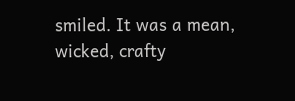smiled. It was a mean, wicked, crafty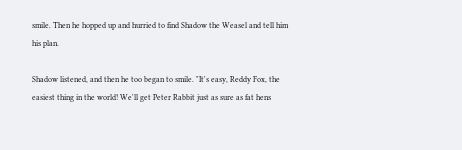smile. Then he hopped up and hurried to find Shadow the Weasel and tell him his plan.

Shadow listened, and then he too began to smile. "It's easy, Reddy Fox, the easiest thing in the world! We'll get Peter Rabbit just as sure as fat hens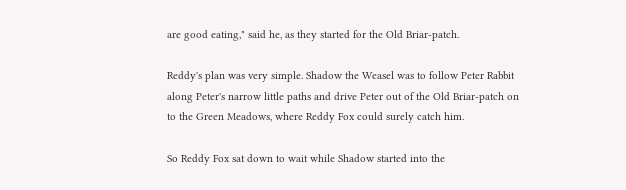are good eating," said he, as they started for the Old Briar-patch.

Reddy's plan was very simple. Shadow the Weasel was to follow Peter Rabbit along Peter's narrow little paths and drive Peter out of the Old Briar-patch on to the Green Meadows, where Reddy Fox could surely catch him.

So Reddy Fox sat down to wait while Shadow started into the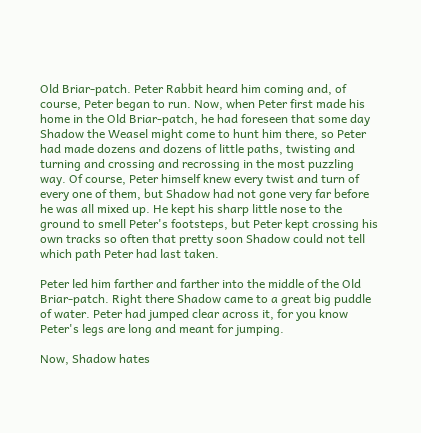Old Briar-patch. Peter Rabbit heard him coming and, of course, Peter began to run. Now, when Peter first made his home in the Old Briar-patch, he had foreseen that some day Shadow the Weasel might come to hunt him there, so Peter had made dozens and dozens of little paths, twisting and turning and crossing and recrossing in the most puzzling way. Of course, Peter himself knew every twist and turn of every one of them, but Shadow had not gone very far before he was all mixed up. He kept his sharp little nose to the ground to smell Peter's footsteps, but Peter kept crossing his own tracks so often that pretty soon Shadow could not tell which path Peter had last taken.

Peter led him farther and farther into the middle of the Old Briar-patch. Right there Shadow came to a great big puddle of water. Peter had jumped clear across it, for you know Peter's legs are long and meant for jumping.

Now, Shadow hates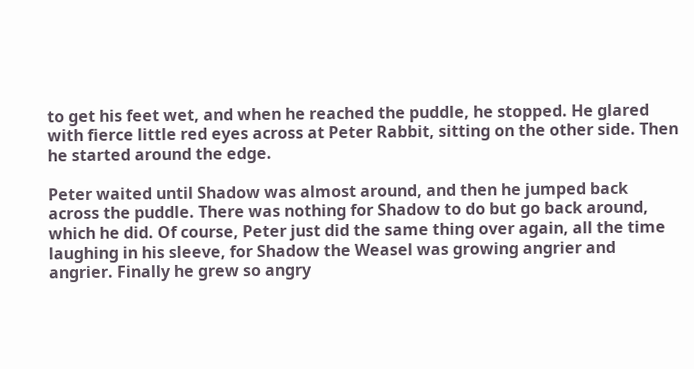to get his feet wet, and when he reached the puddle, he stopped. He glared with fierce little red eyes across at Peter Rabbit, sitting on the other side. Then he started around the edge.

Peter waited until Shadow was almost around, and then he jumped back across the puddle. There was nothing for Shadow to do but go back around, which he did. Of course, Peter just did the same thing over again, all the time laughing in his sleeve, for Shadow the Weasel was growing angrier and angrier. Finally he grew so angry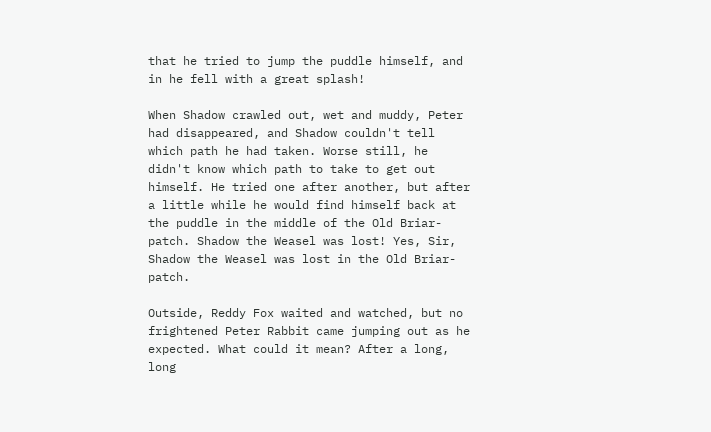that he tried to jump the puddle himself, and in he fell with a great splash!

When Shadow crawled out, wet and muddy, Peter had disappeared, and Shadow couldn't tell which path he had taken. Worse still, he didn't know which path to take to get out himself. He tried one after another, but after a little while he would find himself back at the puddle in the middle of the Old Briar-patch. Shadow the Weasel was lost! Yes, Sir, Shadow the Weasel was lost in the Old Briar-patch.

Outside, Reddy Fox waited and watched, but no frightened Peter Rabbit came jumping out as he expected. What could it mean? After a long, long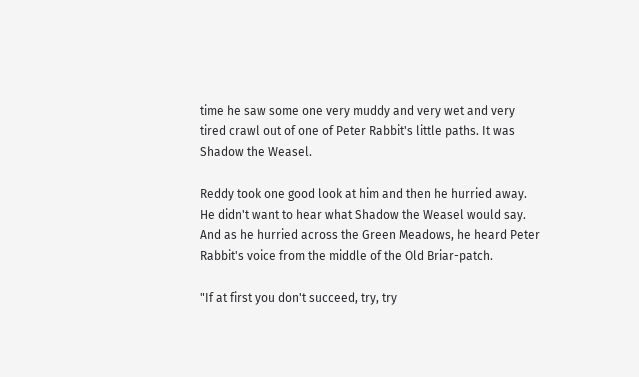time he saw some one very muddy and very wet and very tired crawl out of one of Peter Rabbit's little paths. It was Shadow the Weasel.

Reddy took one good look at him and then he hurried away. He didn't want to hear what Shadow the Weasel would say. And as he hurried across the Green Meadows, he heard Peter Rabbit's voice from the middle of the Old Briar-patch.

"If at first you don't succeed, try, try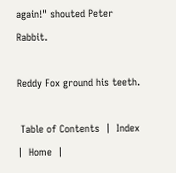again!" shouted Peter Rabbit.

Reddy Fox ground his teeth.

 Table of Contents  |  Index  |  Home  |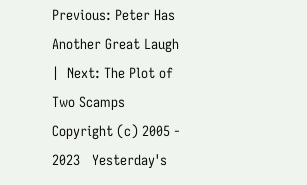Previous: Peter Has Another Great Laugh  |  Next: The Plot of Two Scamps
Copyright (c) 2005 - 2023   Yesterday's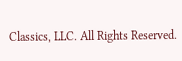Classics, LLC. All Rights Reserved.